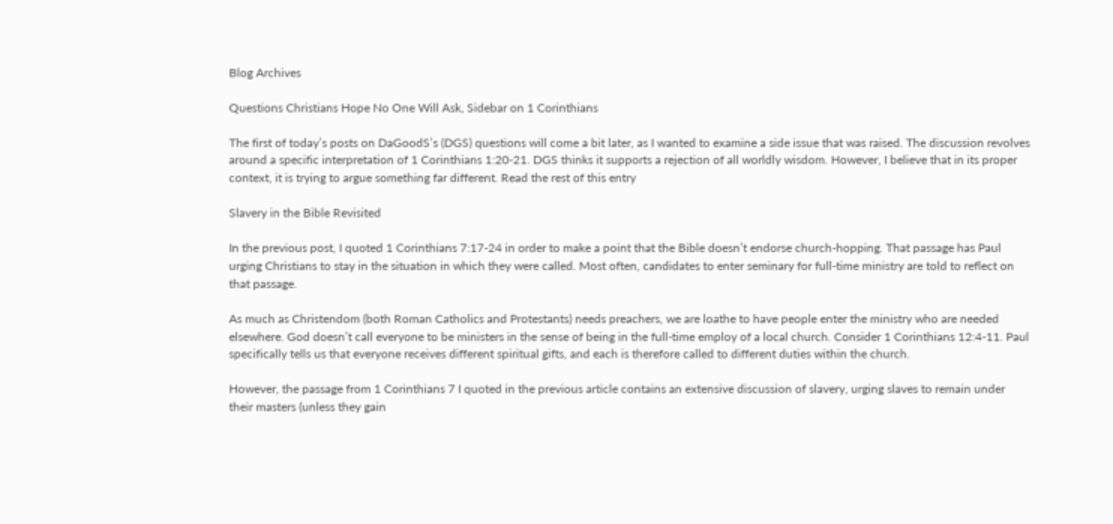Blog Archives

Questions Christians Hope No One Will Ask, Sidebar on 1 Corinthians

The first of today’s posts on DaGoodS’s (DGS) questions will come a bit later, as I wanted to examine a side issue that was raised. The discussion revolves around a specific interpretation of 1 Corinthians 1:20-21. DGS thinks it supports a rejection of all worldly wisdom. However, I believe that in its proper context, it is trying to argue something far different. Read the rest of this entry

Slavery in the Bible Revisited

In the previous post, I quoted 1 Corinthians 7:17-24 in order to make a point that the Bible doesn’t endorse church-hopping. That passage has Paul urging Christians to stay in the situation in which they were called. Most often, candidates to enter seminary for full-time ministry are told to reflect on that passage.

As much as Christendom (both Roman Catholics and Protestants) needs preachers, we are loathe to have people enter the ministry who are needed elsewhere. God doesn’t call everyone to be ministers in the sense of being in the full-time employ of a local church. Consider 1 Corinthians 12:4-11. Paul specifically tells us that everyone receives different spiritual gifts, and each is therefore called to different duties within the church.

However, the passage from 1 Corinthians 7 I quoted in the previous article contains an extensive discussion of slavery, urging slaves to remain under their masters (unless they gain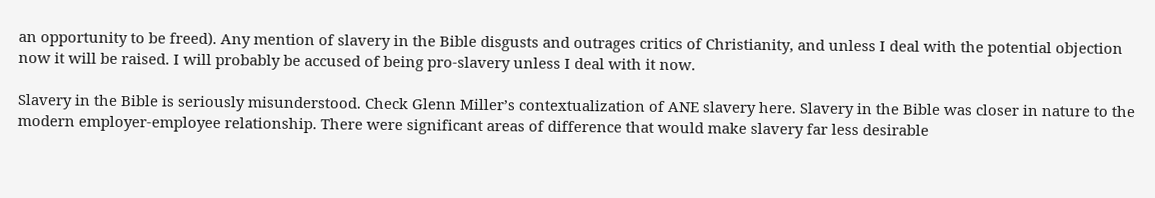an opportunity to be freed). Any mention of slavery in the Bible disgusts and outrages critics of Christianity, and unless I deal with the potential objection now it will be raised. I will probably be accused of being pro-slavery unless I deal with it now.

Slavery in the Bible is seriously misunderstood. Check Glenn Miller’s contextualization of ANE slavery here. Slavery in the Bible was closer in nature to the modern employer-employee relationship. There were significant areas of difference that would make slavery far less desirable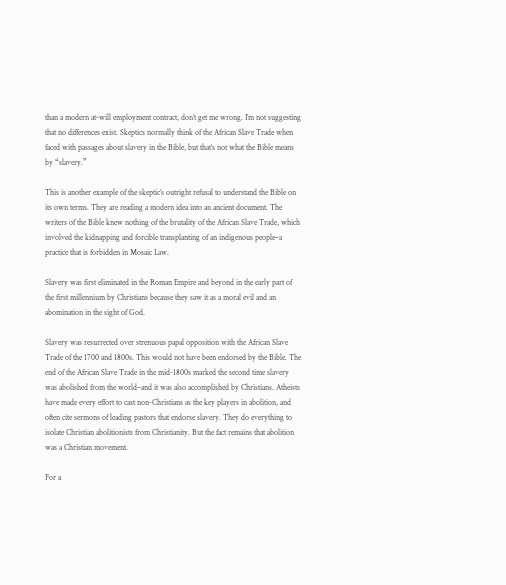than a modern at-will employment contract, don’t get me wrong. I’m not suggesting that no differences exist. Skeptics normally think of the African Slave Trade when faced with passages about slavery in the Bible, but that’s not what the Bible means by “slavery.”

This is another example of the skeptic’s outright refusal to understand the Bible on its own terms. They are reading a modern idea into an ancient document. The writers of the Bible knew nothing of the brutality of the African Slave Trade, which involved the kidnapping and forcible transplanting of an indigenous people–a practice that is forbidden in Mosaic Law.

Slavery was first eliminated in the Roman Empire and beyond in the early part of the first millennium by Christians because they saw it as a moral evil and an abomination in the sight of God.

Slavery was resurrected over strenuous papal opposition with the African Slave Trade of the 1700 and 1800s. This would not have been endorsed by the Bible. The end of the African Slave Trade in the mid-1800s marked the second time slavery was abolished from the world–and it was also accomplished by Christians. Atheists have made every effort to cast non-Christians as the key players in abolition, and often cite sermons of leading pastors that endorse slavery. They do everything to isolate Christian abolitionists from Christianity. But the fact remains that abolition was a Christian movement.

For a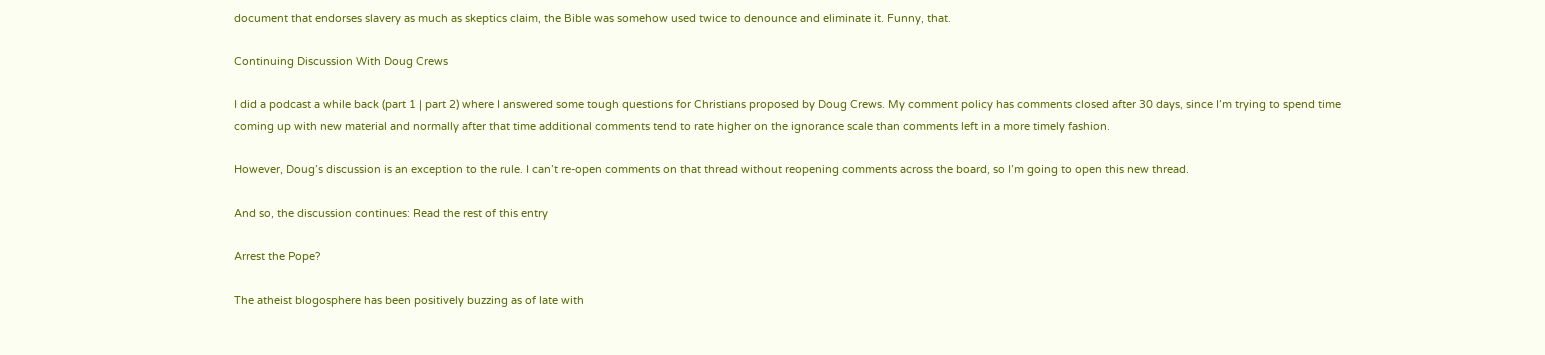document that endorses slavery as much as skeptics claim, the Bible was somehow used twice to denounce and eliminate it. Funny, that.

Continuing Discussion With Doug Crews

I did a podcast a while back (part 1 | part 2) where I answered some tough questions for Christians proposed by Doug Crews. My comment policy has comments closed after 30 days, since I’m trying to spend time coming up with new material and normally after that time additional comments tend to rate higher on the ignorance scale than comments left in a more timely fashion.

However, Doug’s discussion is an exception to the rule. I can’t re-open comments on that thread without reopening comments across the board, so I’m going to open this new thread.

And so, the discussion continues: Read the rest of this entry

Arrest the Pope?

The atheist blogosphere has been positively buzzing as of late with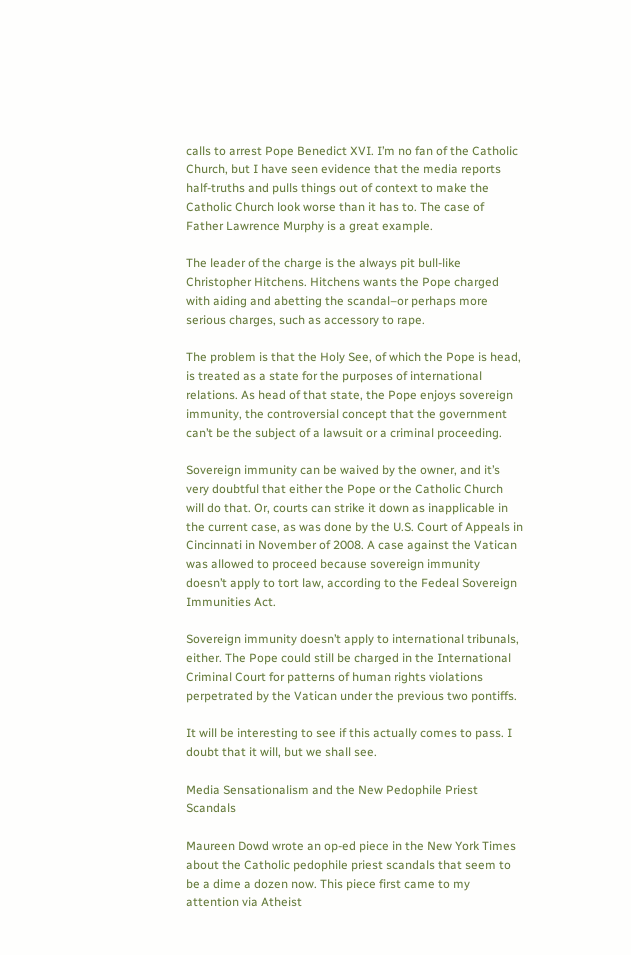calls to arrest Pope Benedict XVI. I’m no fan of the Catholic Church, but I have seen evidence that the media reports half-truths and pulls things out of context to make the Catholic Church look worse than it has to. The case of Father Lawrence Murphy is a great example.

The leader of the charge is the always pit bull-like Christopher Hitchens. Hitchens wants the Pope charged with aiding and abetting the scandal–or perhaps more serious charges, such as accessory to rape.

The problem is that the Holy See, of which the Pope is head, is treated as a state for the purposes of international relations. As head of that state, the Pope enjoys sovereign immunity, the controversial concept that the government can’t be the subject of a lawsuit or a criminal proceeding.

Sovereign immunity can be waived by the owner, and it’s very doubtful that either the Pope or the Catholic Church will do that. Or, courts can strike it down as inapplicable in the current case, as was done by the U.S. Court of Appeals in Cincinnati in November of 2008. A case against the Vatican was allowed to proceed because sovereign immunity doesn’t apply to tort law, according to the Fedeal Sovereign Immunities Act.

Sovereign immunity doesn’t apply to international tribunals, either. The Pope could still be charged in the International Criminal Court for patterns of human rights violations perpetrated by the Vatican under the previous two pontiffs.

It will be interesting to see if this actually comes to pass. I doubt that it will, but we shall see.

Media Sensationalism and the New Pedophile Priest Scandals

Maureen Dowd wrote an op-ed piece in the New York Times about the Catholic pedophile priest scandals that seem to be a dime a dozen now. This piece first came to my attention via Atheist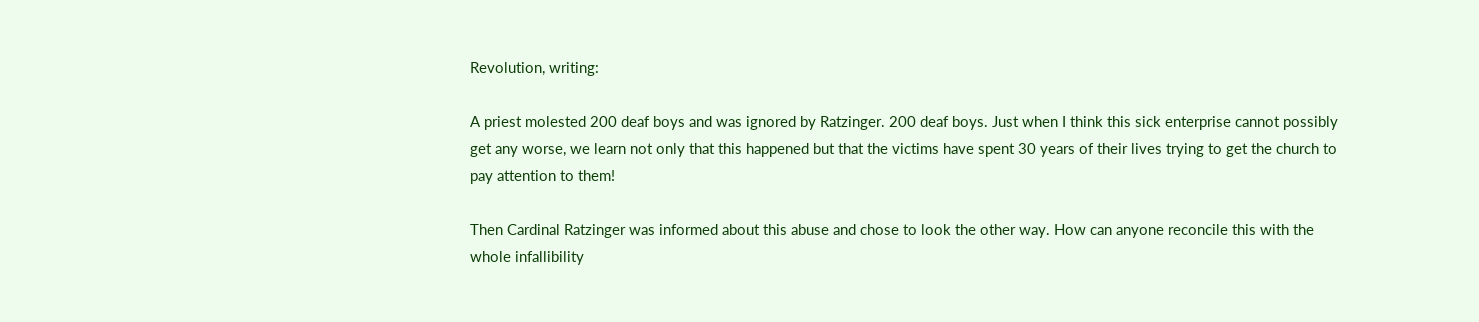Revolution, writing:

A priest molested 200 deaf boys and was ignored by Ratzinger. 200 deaf boys. Just when I think this sick enterprise cannot possibly get any worse, we learn not only that this happened but that the victims have spent 30 years of their lives trying to get the church to pay attention to them!

Then Cardinal Ratzinger was informed about this abuse and chose to look the other way. How can anyone reconcile this with the whole infallibility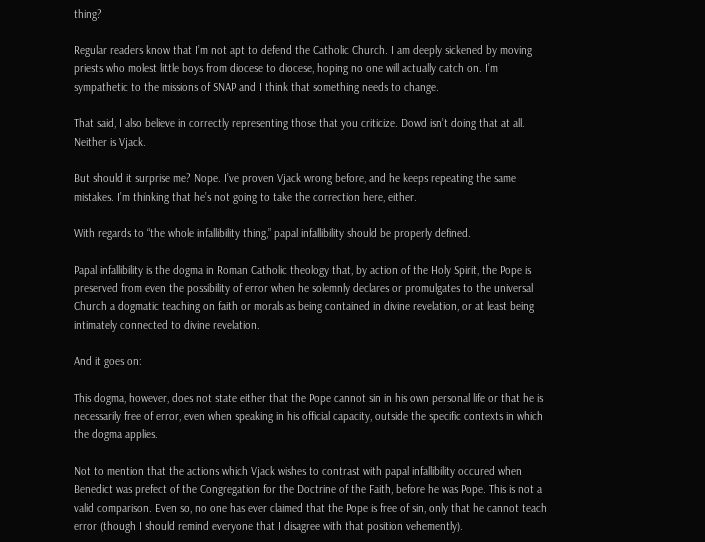thing?

Regular readers know that I’m not apt to defend the Catholic Church. I am deeply sickened by moving priests who molest little boys from diocese to diocese, hoping no one will actually catch on. I’m sympathetic to the missions of SNAP and I think that something needs to change.

That said, I also believe in correctly representing those that you criticize. Dowd isn’t doing that at all. Neither is Vjack.

But should it surprise me? Nope. I’ve proven Vjack wrong before, and he keeps repeating the same mistakes. I’m thinking that he’s not going to take the correction here, either.

With regards to “the whole infallibility thing,” papal infallibility should be properly defined.

Papal infallibility is the dogma in Roman Catholic theology that, by action of the Holy Spirit, the Pope is preserved from even the possibility of error when he solemnly declares or promulgates to the universal Church a dogmatic teaching on faith or morals as being contained in divine revelation, or at least being intimately connected to divine revelation.

And it goes on:

This dogma, however, does not state either that the Pope cannot sin in his own personal life or that he is necessarily free of error, even when speaking in his official capacity, outside the specific contexts in which the dogma applies.

Not to mention that the actions which Vjack wishes to contrast with papal infallibility occured when Benedict was prefect of the Congregation for the Doctrine of the Faith, before he was Pope. This is not a valid comparison. Even so, no one has ever claimed that the Pope is free of sin, only that he cannot teach error (though I should remind everyone that I disagree with that position vehemently).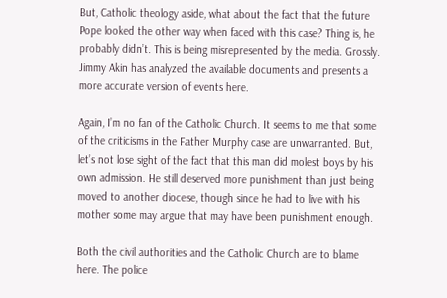But, Catholic theology aside, what about the fact that the future Pope looked the other way when faced with this case? Thing is, he probably didn’t. This is being misrepresented by the media. Grossly. Jimmy Akin has analyzed the available documents and presents a more accurate version of events here.

Again, I’m no fan of the Catholic Church. It seems to me that some of the criticisms in the Father Murphy case are unwarranted. But, let’s not lose sight of the fact that this man did molest boys by his own admission. He still deserved more punishment than just being moved to another diocese, though since he had to live with his mother some may argue that may have been punishment enough.

Both the civil authorities and the Catholic Church are to blame here. The police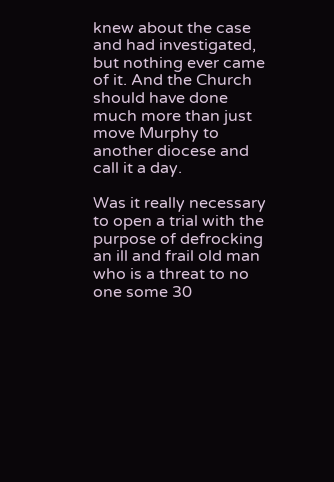knew about the case and had investigated, but nothing ever came of it. And the Church should have done much more than just move Murphy to another diocese and call it a day.

Was it really necessary to open a trial with the purpose of defrocking an ill and frail old man who is a threat to no one some 30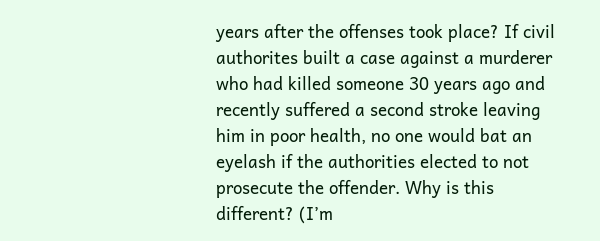years after the offenses took place? If civil authorites built a case against a murderer who had killed someone 30 years ago and recently suffered a second stroke leaving him in poor health, no one would bat an eyelash if the authorities elected to not prosecute the offender. Why is this different? (I’m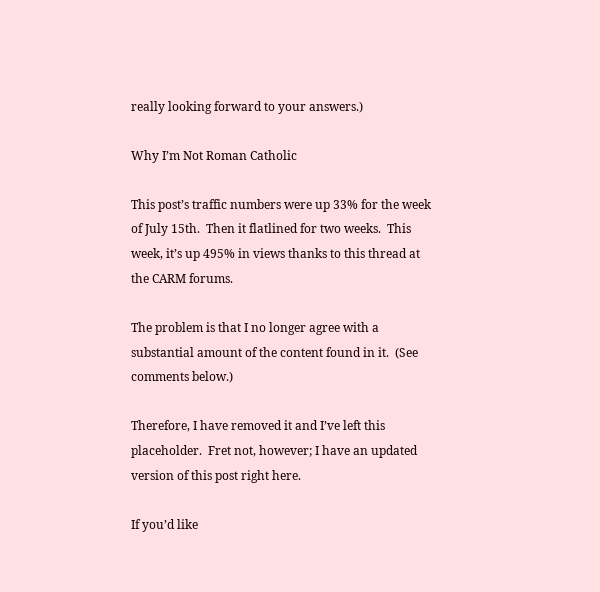really looking forward to your answers.)

Why I’m Not Roman Catholic

This post’s traffic numbers were up 33% for the week of July 15th.  Then it flatlined for two weeks.  This week, it’s up 495% in views thanks to this thread at the CARM forums.

The problem is that I no longer agree with a substantial amount of the content found in it.  (See comments below.)

Therefore, I have removed it and I’ve left this placeholder.  Fret not, however; I have an updated version of this post right here.

If you’d like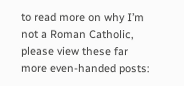to read more on why I’m not a Roman Catholic, please view these far more even-handed posts: